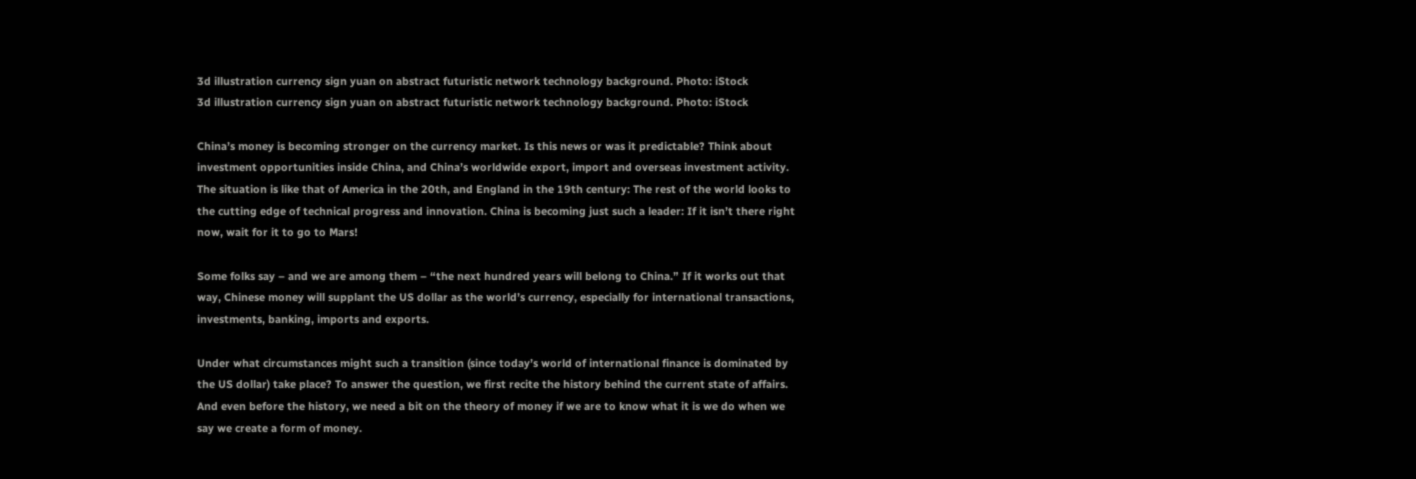3d illustration currency sign yuan on abstract futuristic network technology background. Photo: iStock
3d illustration currency sign yuan on abstract futuristic network technology background. Photo: iStock

China’s money is becoming stronger on the currency market. Is this news or was it predictable? Think about investment opportunities inside China, and China’s worldwide export, import and overseas investment activity. The situation is like that of America in the 20th, and England in the 19th century: The rest of the world looks to the cutting edge of technical progress and innovation. China is becoming just such a leader: If it isn’t there right now, wait for it to go to Mars!

Some folks say – and we are among them – “the next hundred years will belong to China.” If it works out that way, Chinese money will supplant the US dollar as the world’s currency, especially for international transactions, investments, banking, imports and exports.

Under what circumstances might such a transition (since today’s world of international finance is dominated by the US dollar) take place? To answer the question, we first recite the history behind the current state of affairs. And even before the history, we need a bit on the theory of money if we are to know what it is we do when we say we create a form of money.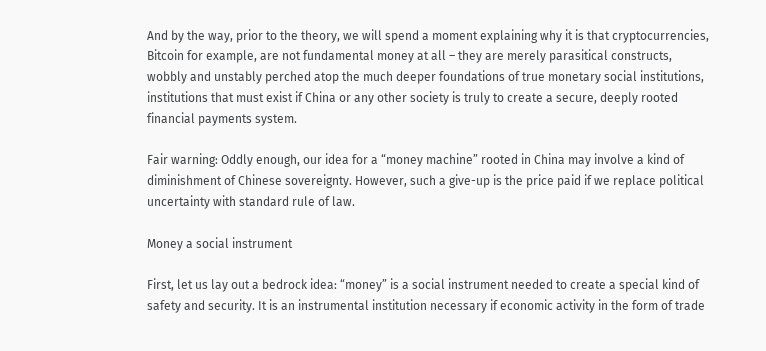And by the way, prior to the theory, we will spend a moment explaining why it is that cryptocurrencies, Bitcoin for example, are not fundamental money at all – they are merely parasitical constructs, wobbly and unstably perched atop the much deeper foundations of true monetary social institutions, institutions that must exist if China or any other society is truly to create a secure, deeply rooted financial payments system.

Fair warning: Oddly enough, our idea for a “money machine” rooted in China may involve a kind of diminishment of Chinese sovereignty. However, such a give-up is the price paid if we replace political uncertainty with standard rule of law.

Money a social instrument

First, let us lay out a bedrock idea: “money” is a social instrument needed to create a special kind of safety and security. It is an instrumental institution necessary if economic activity in the form of trade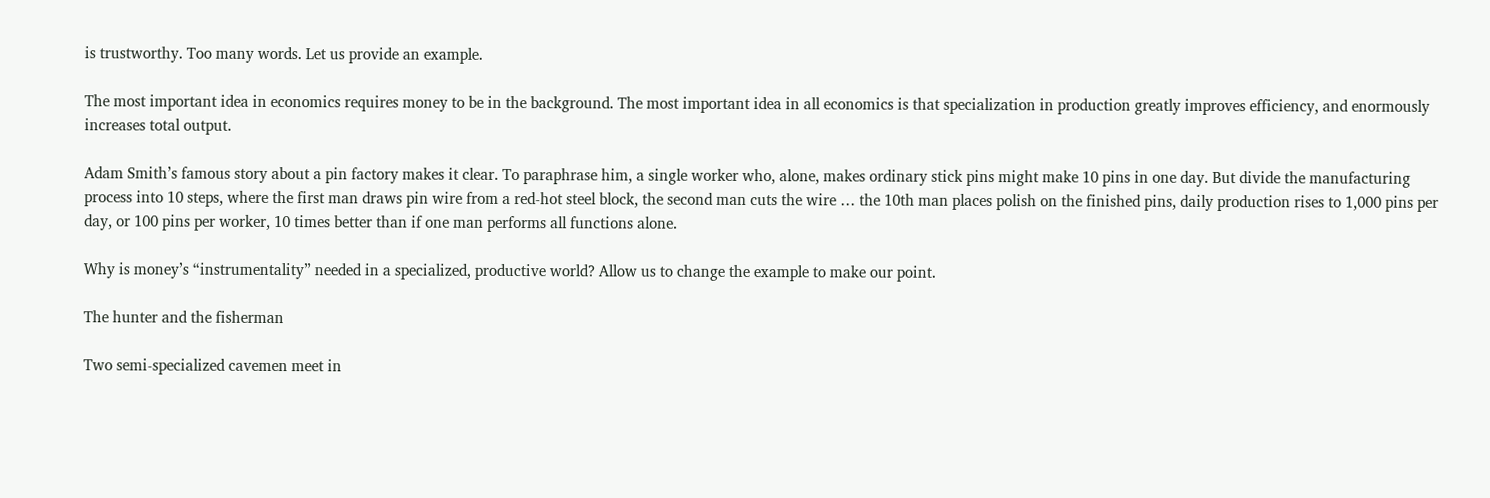is trustworthy. Too many words. Let us provide an example.

The most important idea in economics requires money to be in the background. The most important idea in all economics is that specialization in production greatly improves efficiency, and enormously increases total output.

Adam Smith’s famous story about a pin factory makes it clear. To paraphrase him, a single worker who, alone, makes ordinary stick pins might make 10 pins in one day. But divide the manufacturing process into 10 steps, where the first man draws pin wire from a red-hot steel block, the second man cuts the wire … the 10th man places polish on the finished pins, daily production rises to 1,000 pins per day, or 100 pins per worker, 10 times better than if one man performs all functions alone.

Why is money’s “instrumentality” needed in a specialized, productive world? Allow us to change the example to make our point.

The hunter and the fisherman

Two semi-specialized cavemen meet in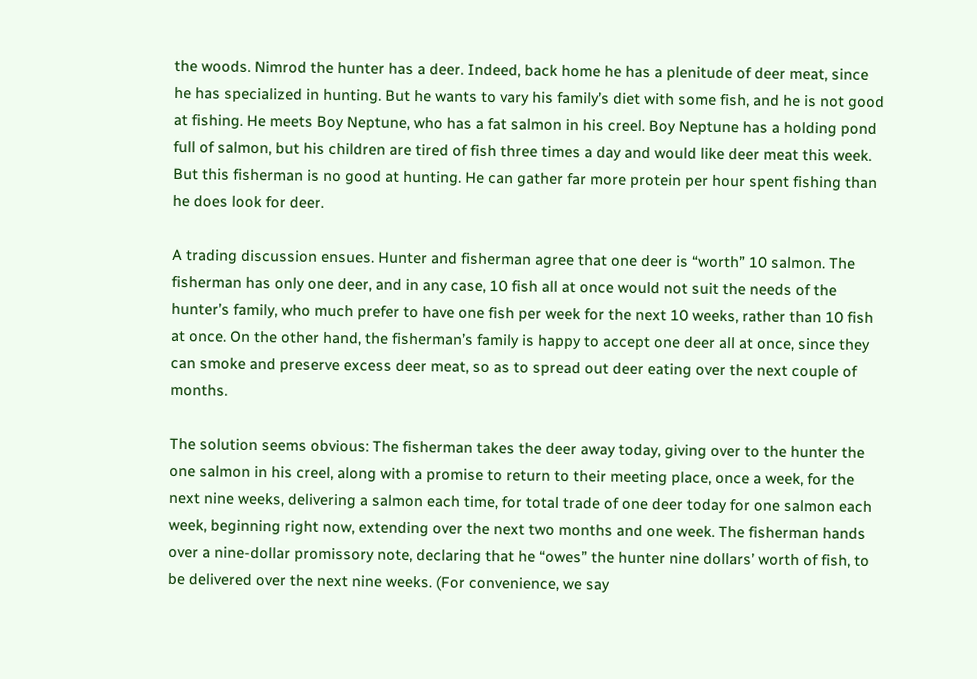the woods. Nimrod the hunter has a deer. Indeed, back home he has a plenitude of deer meat, since he has specialized in hunting. But he wants to vary his family’s diet with some fish, and he is not good at fishing. He meets Boy Neptune, who has a fat salmon in his creel. Boy Neptune has a holding pond full of salmon, but his children are tired of fish three times a day and would like deer meat this week. But this fisherman is no good at hunting. He can gather far more protein per hour spent fishing than he does look for deer.

A trading discussion ensues. Hunter and fisherman agree that one deer is “worth” 10 salmon. The fisherman has only one deer, and in any case, 10 fish all at once would not suit the needs of the hunter’s family, who much prefer to have one fish per week for the next 10 weeks, rather than 10 fish at once. On the other hand, the fisherman’s family is happy to accept one deer all at once, since they can smoke and preserve excess deer meat, so as to spread out deer eating over the next couple of months.

The solution seems obvious: The fisherman takes the deer away today, giving over to the hunter the one salmon in his creel, along with a promise to return to their meeting place, once a week, for the next nine weeks, delivering a salmon each time, for total trade of one deer today for one salmon each week, beginning right now, extending over the next two months and one week. The fisherman hands over a nine-dollar promissory note, declaring that he “owes” the hunter nine dollars’ worth of fish, to be delivered over the next nine weeks. (For convenience, we say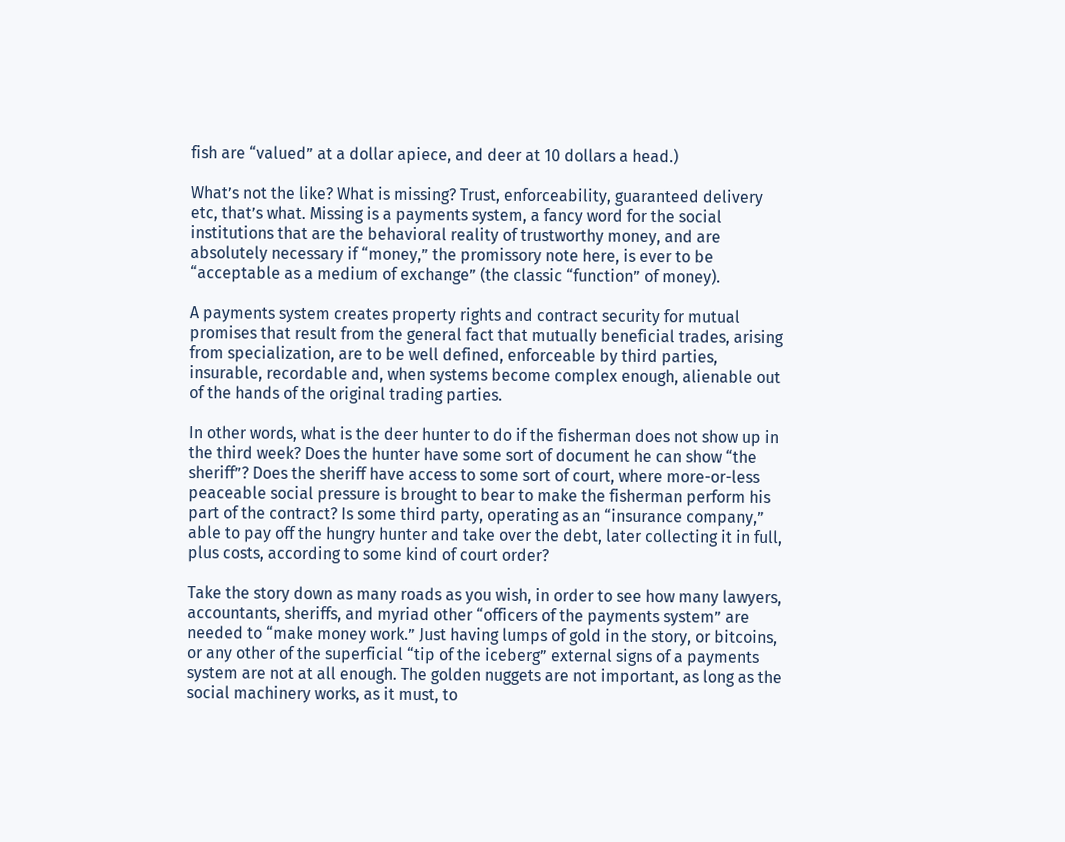fish are “valued” at a dollar apiece, and deer at 10 dollars a head.)

What’s not the like? What is missing? Trust, enforceability, guaranteed delivery etc, that’s what. Missing is a payments system, a fancy word for the social institutions that are the behavioral reality of trustworthy money, and are absolutely necessary if “money,” the promissory note here, is ever to be “acceptable as a medium of exchange” (the classic “function” of money).

A payments system creates property rights and contract security for mutual promises that result from the general fact that mutually beneficial trades, arising from specialization, are to be well defined, enforceable by third parties, insurable, recordable and, when systems become complex enough, alienable out of the hands of the original trading parties.

In other words, what is the deer hunter to do if the fisherman does not show up in the third week? Does the hunter have some sort of document he can show “the sheriff”? Does the sheriff have access to some sort of court, where more-or-less peaceable social pressure is brought to bear to make the fisherman perform his part of the contract? Is some third party, operating as an “insurance company,” able to pay off the hungry hunter and take over the debt, later collecting it in full, plus costs, according to some kind of court order?

Take the story down as many roads as you wish, in order to see how many lawyers, accountants, sheriffs, and myriad other “officers of the payments system” are needed to “make money work.” Just having lumps of gold in the story, or bitcoins, or any other of the superficial “tip of the iceberg” external signs of a payments system are not at all enough. The golden nuggets are not important, as long as the social machinery works, as it must, to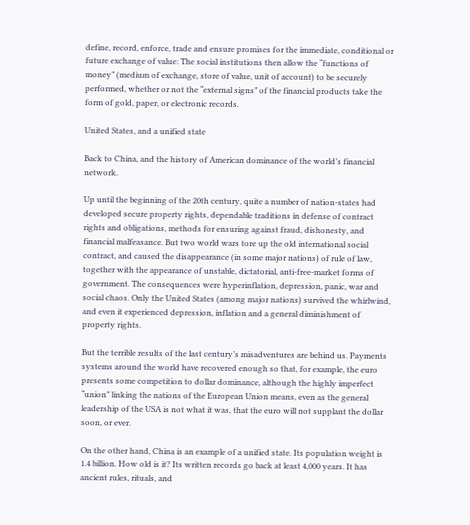define, record, enforce, trade and ensure promises for the immediate, conditional or future exchange of value: The social institutions then allow the “functions of money” (medium of exchange, store of value, unit of account) to be securely performed, whether or not the “external signs” of the financial products take the form of gold, paper, or electronic records.

United States, and a unified state

Back to China, and the history of American dominance of the world’s financial network.

Up until the beginning of the 20th century, quite a number of nation-states had developed secure property rights, dependable traditions in defense of contract rights and obligations, methods for ensuring against fraud, dishonesty, and financial malfeasance. But two world wars tore up the old international social contract, and caused the disappearance (in some major nations) of rule of law, together with the appearance of unstable, dictatorial, anti-free-market forms of government. The consequences were hyperinflation, depression, panic, war and social chaos. Only the United States (among major nations) survived the whirlwind, and even it experienced depression, inflation and a general diminishment of property rights.

But the terrible results of the last century’s misadventures are behind us. Payments systems around the world have recovered enough so that, for example, the euro presents some competition to dollar dominance, although the highly imperfect “union” linking the nations of the European Union means, even as the general leadership of the USA is not what it was, that the euro will not supplant the dollar soon, or ever.

On the other hand, China is an example of a unified state. Its population weight is 1.4 billion. How old is it? Its written records go back at least 4,000 years. It has ancient rules, rituals, and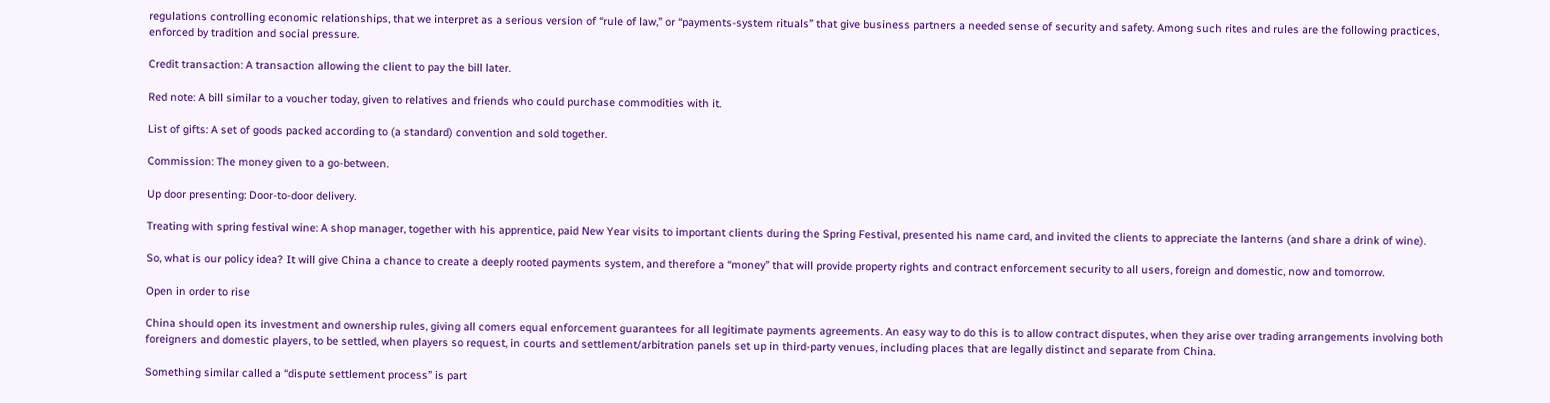regulations controlling economic relationships, that we interpret as a serious version of “rule of law,” or “payments-system rituals” that give business partners a needed sense of security and safety. Among such rites and rules are the following practices, enforced by tradition and social pressure.

Credit transaction: A transaction allowing the client to pay the bill later.

Red note: A bill similar to a voucher today, given to relatives and friends who could purchase commodities with it.

List of gifts: A set of goods packed according to (a standard) convention and sold together.

Commission: The money given to a go-between.

Up door presenting: Door-to-door delivery.

Treating with spring festival wine: A shop manager, together with his apprentice, paid New Year visits to important clients during the Spring Festival, presented his name card, and invited the clients to appreciate the lanterns (and share a drink of wine).

So, what is our policy idea? It will give China a chance to create a deeply rooted payments system, and therefore a “money” that will provide property rights and contract enforcement security to all users, foreign and domestic, now and tomorrow.

Open in order to rise

China should open its investment and ownership rules, giving all comers equal enforcement guarantees for all legitimate payments agreements. An easy way to do this is to allow contract disputes, when they arise over trading arrangements involving both foreigners and domestic players, to be settled, when players so request, in courts and settlement/arbitration panels set up in third-party venues, including places that are legally distinct and separate from China.

Something similar called a “dispute settlement process” is part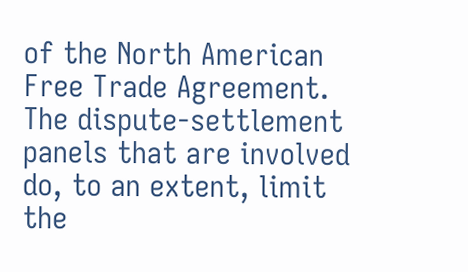of the North American Free Trade Agreement. The dispute-settlement panels that are involved do, to an extent, limit the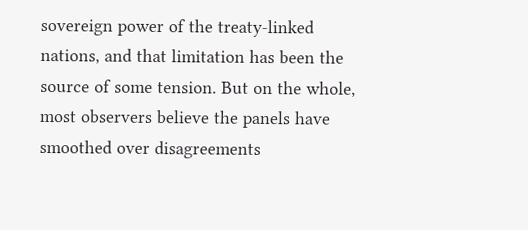sovereign power of the treaty-linked nations, and that limitation has been the source of some tension. But on the whole, most observers believe the panels have smoothed over disagreements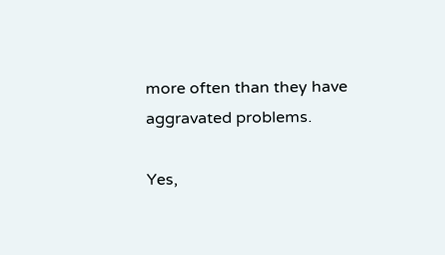more often than they have aggravated problems.

Yes,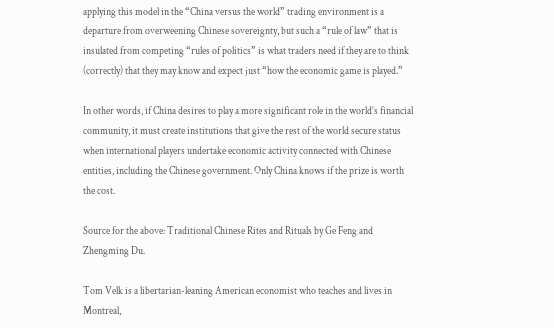applying this model in the “China versus the world” trading environment is a departure from overweening Chinese sovereignty, but such a “rule of law” that is insulated from competing “rules of politics” is what traders need if they are to think (correctly) that they may know and expect just “how the economic game is played.”

In other words, if China desires to play a more significant role in the world’s financial community, it must create institutions that give the rest of the world secure status when international players undertake economic activity connected with Chinese entities, including the Chinese government. Only China knows if the prize is worth the cost.

Source for the above: Traditional Chinese Rites and Rituals by Ge Feng and Zhengming Du.

Tom Velk is a libertarian-leaning American economist who teaches and lives in Montreal,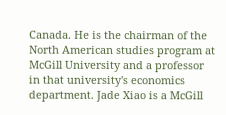Canada. He is the chairman of the North American studies program at McGill University and a professor in that university's economics department. Jade Xiao is a McGill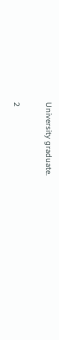University graduate.

2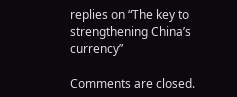replies on “The key to strengthening China’s currency”

Comments are closed.